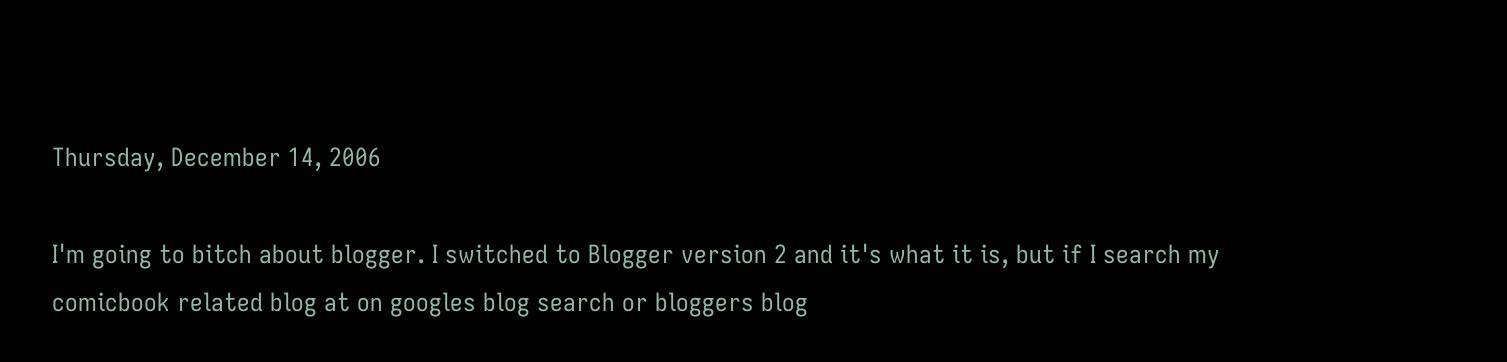Thursday, December 14, 2006

I'm going to bitch about blogger. I switched to Blogger version 2 and it's what it is, but if I search my comicbook related blog at on googles blog search or bloggers blog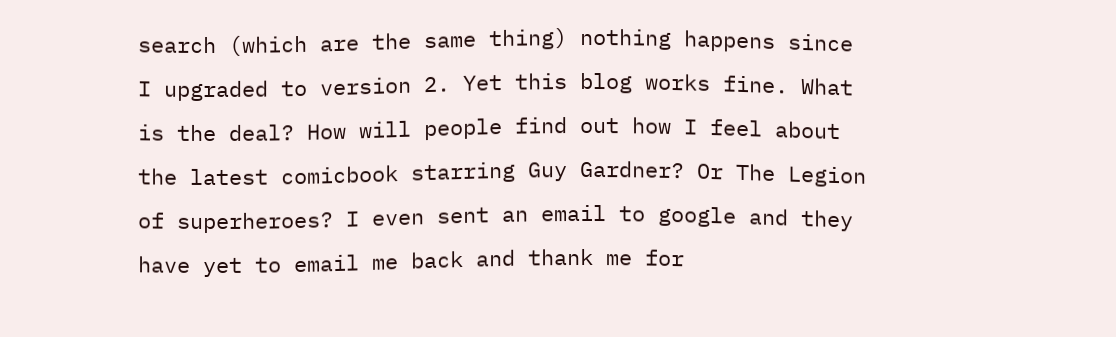search (which are the same thing) nothing happens since I upgraded to version 2. Yet this blog works fine. What is the deal? How will people find out how I feel about the latest comicbook starring Guy Gardner? Or The Legion of superheroes? I even sent an email to google and they have yet to email me back and thank me for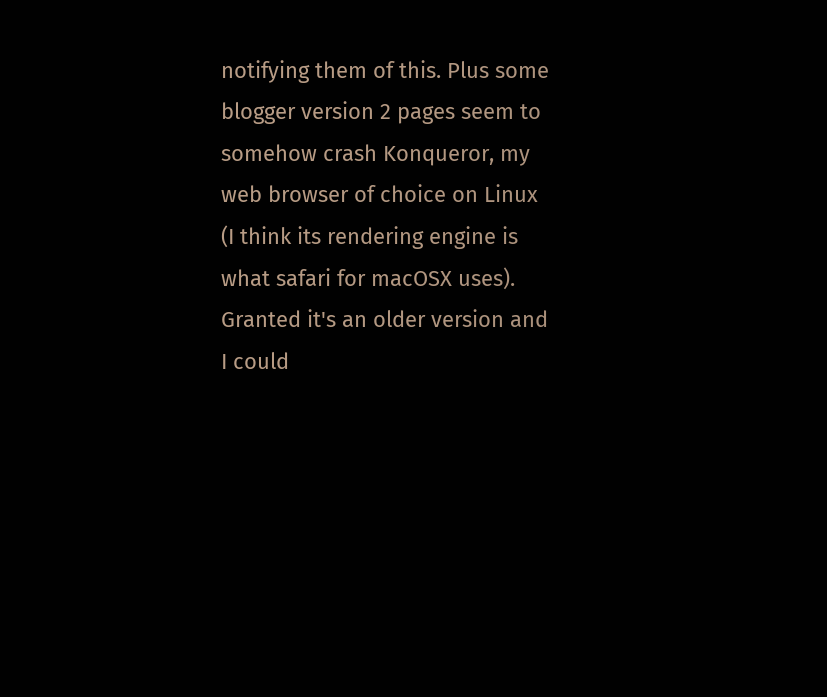notifying them of this. Plus some blogger version 2 pages seem to somehow crash Konqueror, my web browser of choice on Linux (I think its rendering engine is what safari for macOSX uses). Granted it's an older version and I could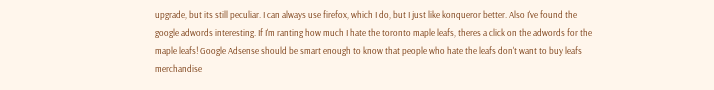upgrade, but its still peculiar. I can always use firefox, which I do, but I just like konqueror better. Also I've found the google adwords interesting. If I'm ranting how much I hate the toronto maple leafs, theres a click on the adwords for the maple leafs! Google Adsense should be smart enough to know that people who hate the leafs don't want to buy leafs merchandise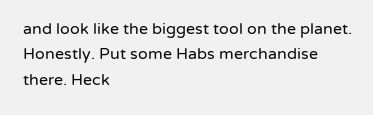and look like the biggest tool on the planet. Honestly. Put some Habs merchandise there. Heck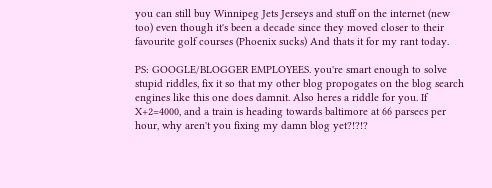you can still buy Winnipeg Jets Jerseys and stuff on the internet (new too) even though it's been a decade since they moved closer to their favourite golf courses (Phoenix sucks) And thats it for my rant today.

PS: GOOGLE/BLOGGER EMPLOYEES. you're smart enough to solve stupid riddles, fix it so that my other blog propogates on the blog search engines like this one does damnit. Also heres a riddle for you. If X+2=4000, and a train is heading towards baltimore at 66 parsecs per hour, why aren't you fixing my damn blog yet?!?!?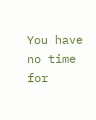You have no time for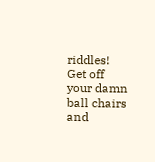riddles! Get off your damn ball chairs and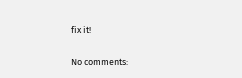fix it!

No comments: